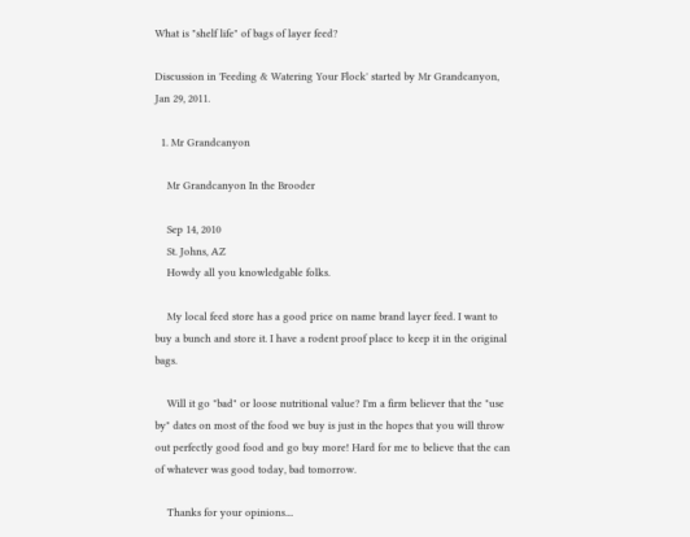What is "shelf life" of bags of layer feed?

Discussion in 'Feeding & Watering Your Flock' started by Mr Grandcanyon, Jan 29, 2011.

  1. Mr Grandcanyon

    Mr Grandcanyon In the Brooder

    Sep 14, 2010
    St. Johns, AZ
    Howdy all you knowledgable folks.

    My local feed store has a good price on name brand layer feed. I want to buy a bunch and store it. I have a rodent proof place to keep it in the original bags.

    Will it go "bad" or loose nutritional value? I'm a firm believer that the "use by" dates on most of the food we buy is just in the hopes that you will throw out perfectly good food and go buy more! Hard for me to believe that the can of whatever was good today, bad tomorrow.

    Thanks for your opinions....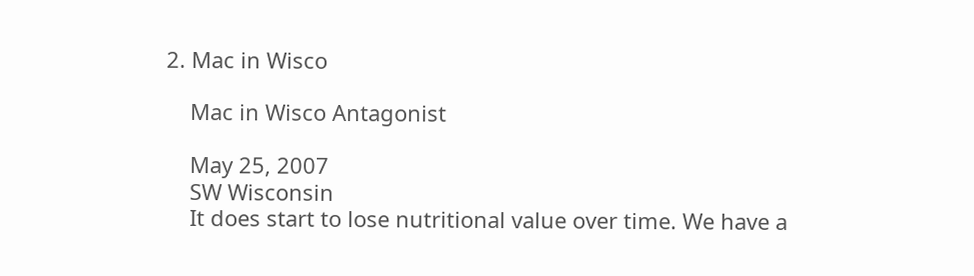2. Mac in Wisco

    Mac in Wisco Antagonist

    May 25, 2007
    SW Wisconsin
    It does start to lose nutritional value over time. We have a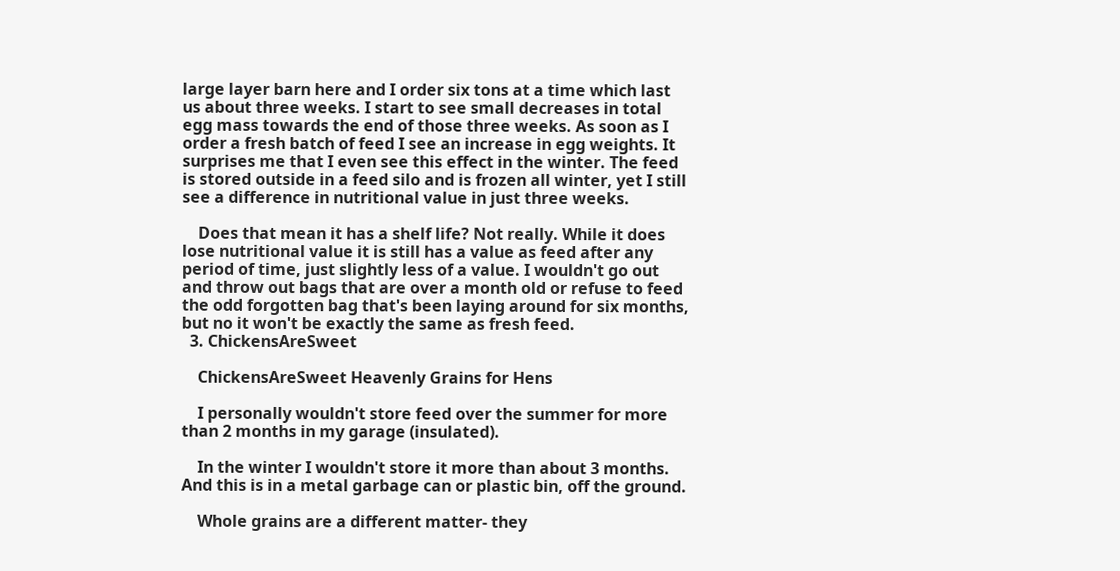large layer barn here and I order six tons at a time which last us about three weeks. I start to see small decreases in total egg mass towards the end of those three weeks. As soon as I order a fresh batch of feed I see an increase in egg weights. It surprises me that I even see this effect in the winter. The feed is stored outside in a feed silo and is frozen all winter, yet I still see a difference in nutritional value in just three weeks.

    Does that mean it has a shelf life? Not really. While it does lose nutritional value it is still has a value as feed after any period of time, just slightly less of a value. I wouldn't go out and throw out bags that are over a month old or refuse to feed the odd forgotten bag that's been laying around for six months, but no it won't be exactly the same as fresh feed.
  3. ChickensAreSweet

    ChickensAreSweet Heavenly Grains for Hens

    I personally wouldn't store feed over the summer for more than 2 months in my garage (insulated).

    In the winter I wouldn't store it more than about 3 months. And this is in a metal garbage can or plastic bin, off the ground.

    Whole grains are a different matter- they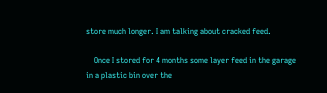store much longer. I am talking about cracked feed.

    Once I stored for 4 months some layer feed in the garage in a plastic bin over the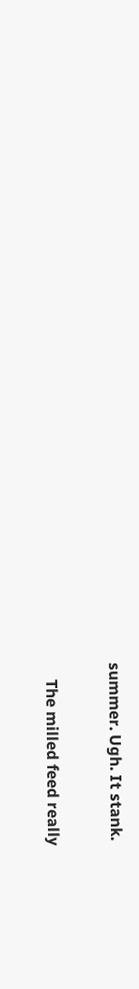summer. Ugh. It stank.

    The milled feed really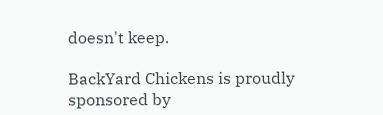doesn't keep.

BackYard Chickens is proudly sponsored by